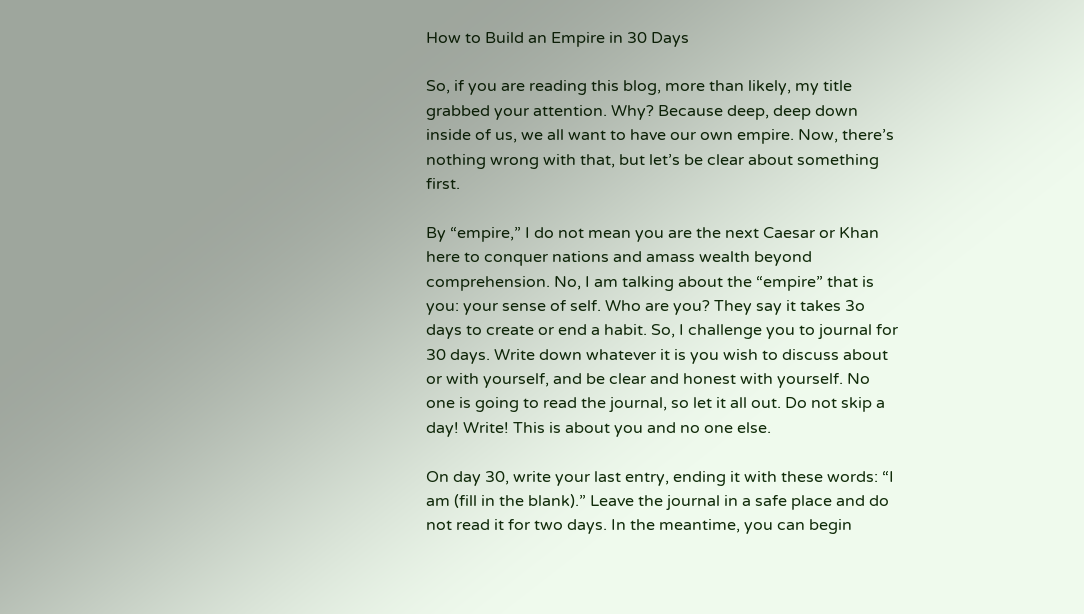How to Build an Empire in 30 Days

So, if you are reading this blog, more than likely, my title grabbed your attention. Why? Because deep, deep down inside of us, we all want to have our own empire. Now, there’s nothing wrong with that, but let’s be clear about something first.

By “empire,” I do not mean you are the next Caesar or Khan here to conquer nations and amass wealth beyond comprehension. No, I am talking about the “empire” that is you: your sense of self. Who are you? They say it takes 3o days to create or end a habit. So, I challenge you to journal for 30 days. Write down whatever it is you wish to discuss about or with yourself, and be clear and honest with yourself. No one is going to read the journal, so let it all out. Do not skip a day! Write! This is about you and no one else.

On day 30, write your last entry, ending it with these words: “I am (fill in the blank).” Leave the journal in a safe place and do not read it for two days. In the meantime, you can begin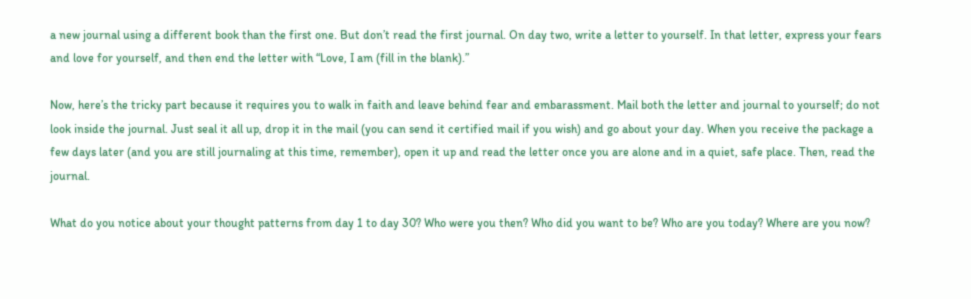a new journal using a different book than the first one. But don’t read the first journal. On day two, write a letter to yourself. In that letter, express your fears and love for yourself, and then end the letter with “Love, I am (fill in the blank).”

Now, here’s the tricky part because it requires you to walk in faith and leave behind fear and embarassment. Mail both the letter and journal to yourself; do not look inside the journal. Just seal it all up, drop it in the mail (you can send it certified mail if you wish) and go about your day. When you receive the package a few days later (and you are still journaling at this time, remember), open it up and read the letter once you are alone and in a quiet, safe place. Then, read the journal.

What do you notice about your thought patterns from day 1 to day 30? Who were you then? Who did you want to be? Who are you today? Where are you now?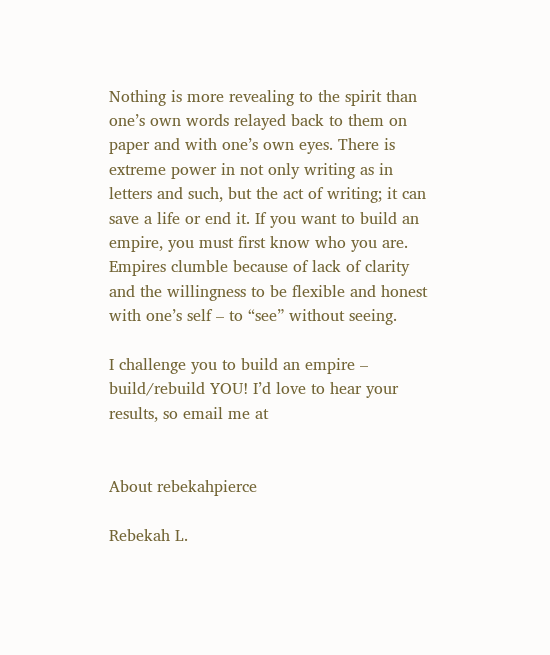Nothing is more revealing to the spirit than one’s own words relayed back to them on paper and with one’s own eyes. There is extreme power in not only writing as in letters and such, but the act of writing; it can save a life or end it. If you want to build an empire, you must first know who you are. Empires clumble because of lack of clarity and the willingness to be flexible and honest with one’s self – to “see” without seeing.

I challenge you to build an empire – build/rebuild YOU! I’d love to hear your results, so email me at


About rebekahpierce

Rebekah L.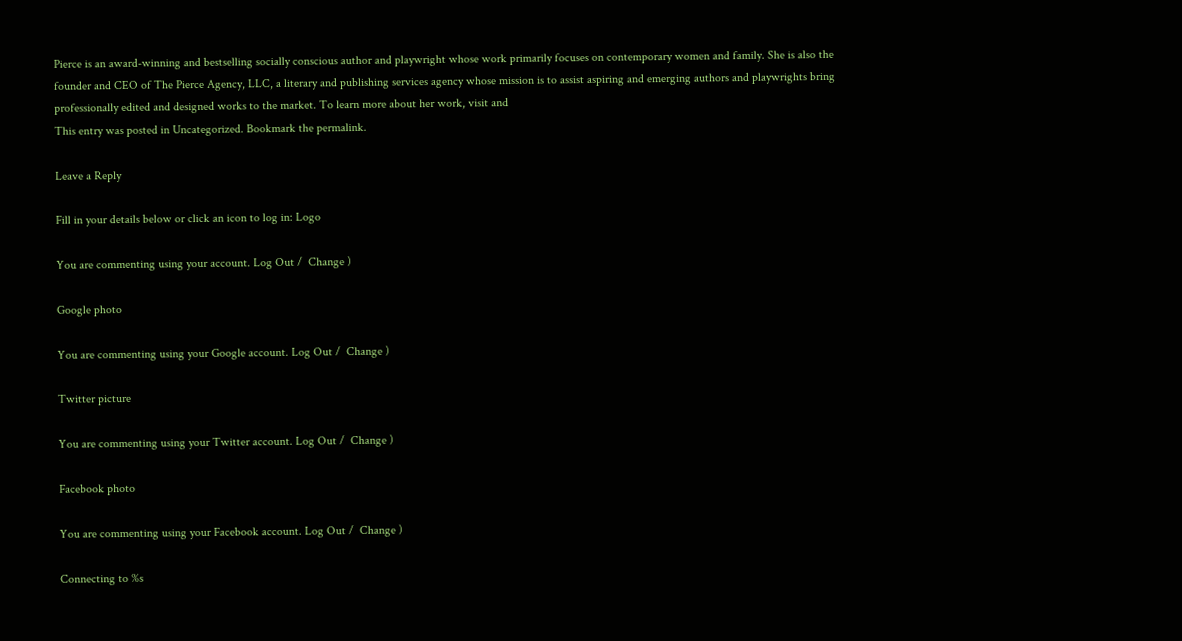Pierce is an award-winning and bestselling socially conscious author and playwright whose work primarily focuses on contemporary women and family. She is also the founder and CEO of The Pierce Agency, LLC, a literary and publishing services agency whose mission is to assist aspiring and emerging authors and playwrights bring professionally edited and designed works to the market. To learn more about her work, visit and
This entry was posted in Uncategorized. Bookmark the permalink.

Leave a Reply

Fill in your details below or click an icon to log in: Logo

You are commenting using your account. Log Out /  Change )

Google photo

You are commenting using your Google account. Log Out /  Change )

Twitter picture

You are commenting using your Twitter account. Log Out /  Change )

Facebook photo

You are commenting using your Facebook account. Log Out /  Change )

Connecting to %s